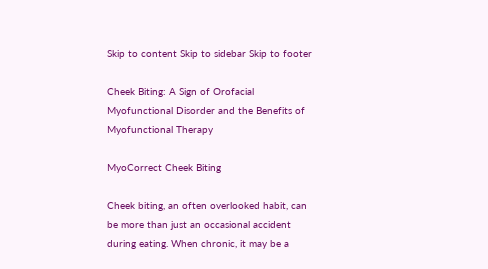Skip to content Skip to sidebar Skip to footer

Cheek Biting: A Sign of Orofacial Myofunctional Disorder and the Benefits of Myofunctional Therapy

MyoCorrect Cheek Biting

Cheek biting, an often overlooked habit, can be more than just an occasional accident during eating. When chronic, it may be a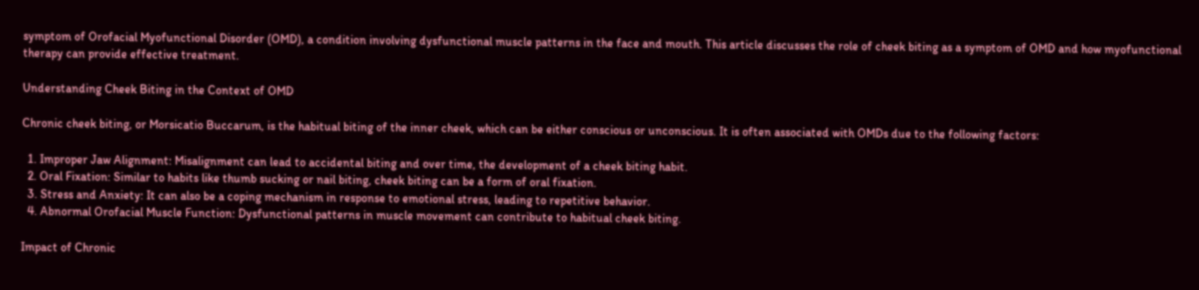symptom of Orofacial Myofunctional Disorder (OMD), a condition involving dysfunctional muscle patterns in the face and mouth. This article discusses the role of cheek biting as a symptom of OMD and how myofunctional therapy can provide effective treatment.

Understanding Cheek Biting in the Context of OMD

Chronic cheek biting, or Morsicatio Buccarum, is the habitual biting of the inner cheek, which can be either conscious or unconscious. It is often associated with OMDs due to the following factors:

  1. Improper Jaw Alignment: Misalignment can lead to accidental biting and over time, the development of a cheek biting habit.
  2. Oral Fixation: Similar to habits like thumb sucking or nail biting, cheek biting can be a form of oral fixation.
  3. Stress and Anxiety: It can also be a coping mechanism in response to emotional stress, leading to repetitive behavior.
  4. Abnormal Orofacial Muscle Function: Dysfunctional patterns in muscle movement can contribute to habitual cheek biting.

Impact of Chronic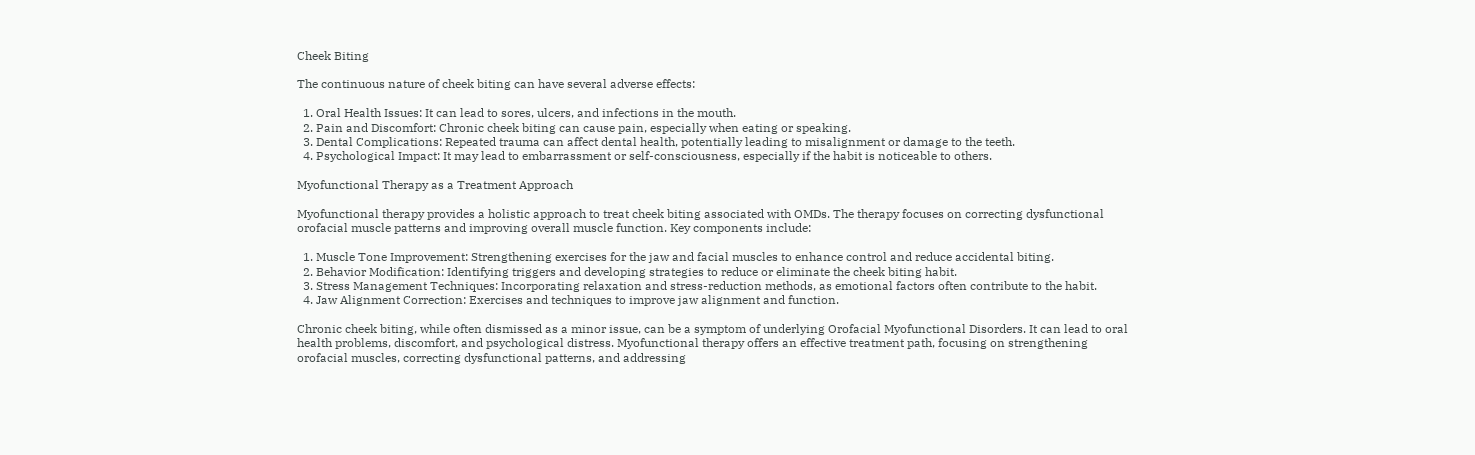Cheek Biting

The continuous nature of cheek biting can have several adverse effects:

  1. Oral Health Issues: It can lead to sores, ulcers, and infections in the mouth.
  2. Pain and Discomfort: Chronic cheek biting can cause pain, especially when eating or speaking.
  3. Dental Complications: Repeated trauma can affect dental health, potentially leading to misalignment or damage to the teeth.
  4. Psychological Impact: It may lead to embarrassment or self-consciousness, especially if the habit is noticeable to others.

Myofunctional Therapy as a Treatment Approach

Myofunctional therapy provides a holistic approach to treat cheek biting associated with OMDs. The therapy focuses on correcting dysfunctional orofacial muscle patterns and improving overall muscle function. Key components include:

  1. Muscle Tone Improvement: Strengthening exercises for the jaw and facial muscles to enhance control and reduce accidental biting.
  2. Behavior Modification: Identifying triggers and developing strategies to reduce or eliminate the cheek biting habit.
  3. Stress Management Techniques: Incorporating relaxation and stress-reduction methods, as emotional factors often contribute to the habit.
  4. Jaw Alignment Correction: Exercises and techniques to improve jaw alignment and function.

Chronic cheek biting, while often dismissed as a minor issue, can be a symptom of underlying Orofacial Myofunctional Disorders. It can lead to oral health problems, discomfort, and psychological distress. Myofunctional therapy offers an effective treatment path, focusing on strengthening orofacial muscles, correcting dysfunctional patterns, and addressing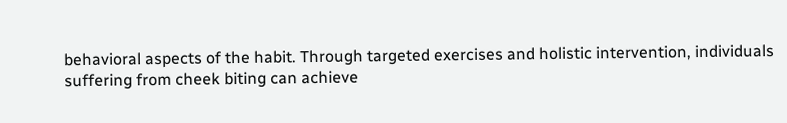behavioral aspects of the habit. Through targeted exercises and holistic intervention, individuals suffering from cheek biting can achieve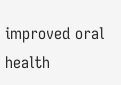improved oral health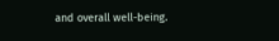and overall well-being.